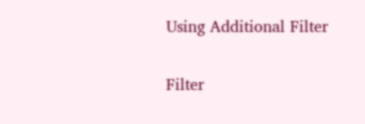Using Additional Filter

Filter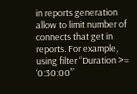in reports generation allow to limit number of connects that get in reports. For example, using filter “Duration >= ‘0:30:00’”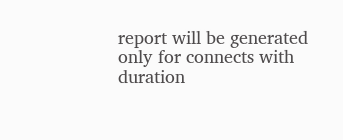report will be generated only for connects with duration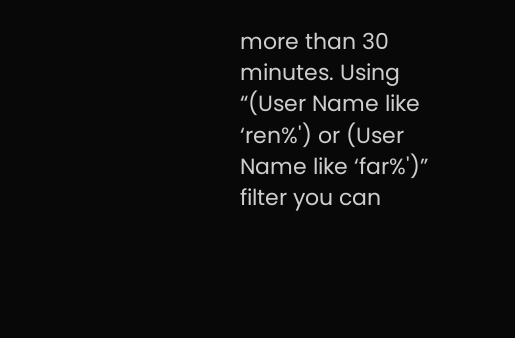more than 30 minutes. Using “(User Name like ‘ren%') or (User Name like ‘far%')” filter you can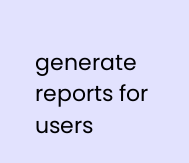generate reports for users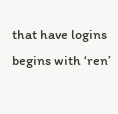that have logins begins with ‘ren’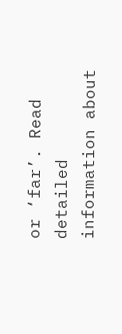or ‘far’. Read detailed information about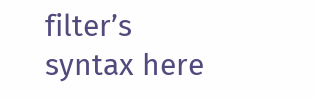filter’s syntax here